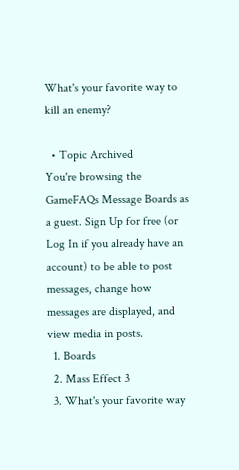What's your favorite way to kill an enemy?

  • Topic Archived
You're browsing the GameFAQs Message Boards as a guest. Sign Up for free (or Log In if you already have an account) to be able to post messages, change how messages are displayed, and view media in posts.
  1. Boards
  2. Mass Effect 3
  3. What's your favorite way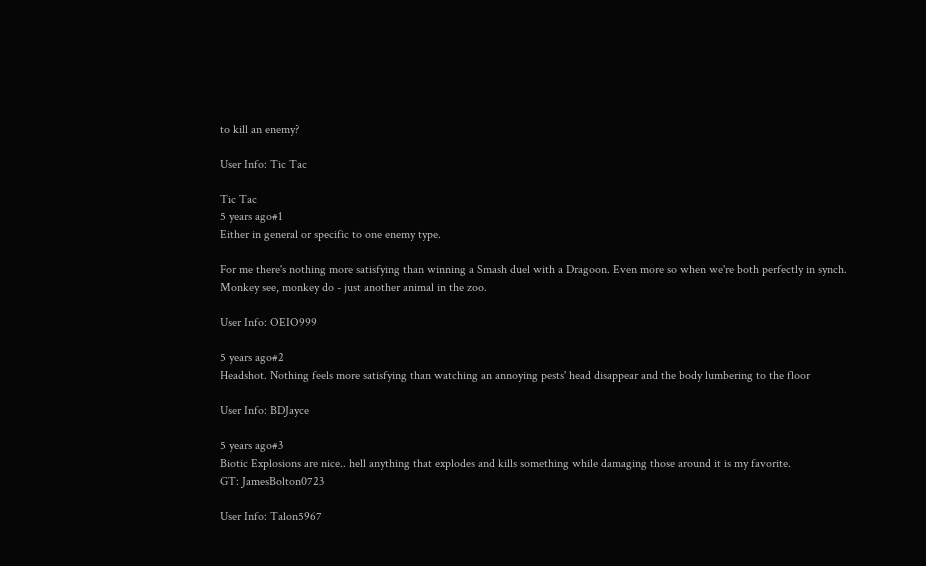to kill an enemy?

User Info: Tic Tac

Tic Tac
5 years ago#1
Either in general or specific to one enemy type.

For me there's nothing more satisfying than winning a Smash duel with a Dragoon. Even more so when we're both perfectly in synch.
Monkey see, monkey do - just another animal in the zoo.

User Info: OEIO999

5 years ago#2
Headshot. Nothing feels more satisfying than watching an annoying pests' head disappear and the body lumbering to the floor

User Info: BDJayce

5 years ago#3
Biotic Explosions are nice.. hell anything that explodes and kills something while damaging those around it is my favorite.
GT: JamesBolton0723

User Info: Talon5967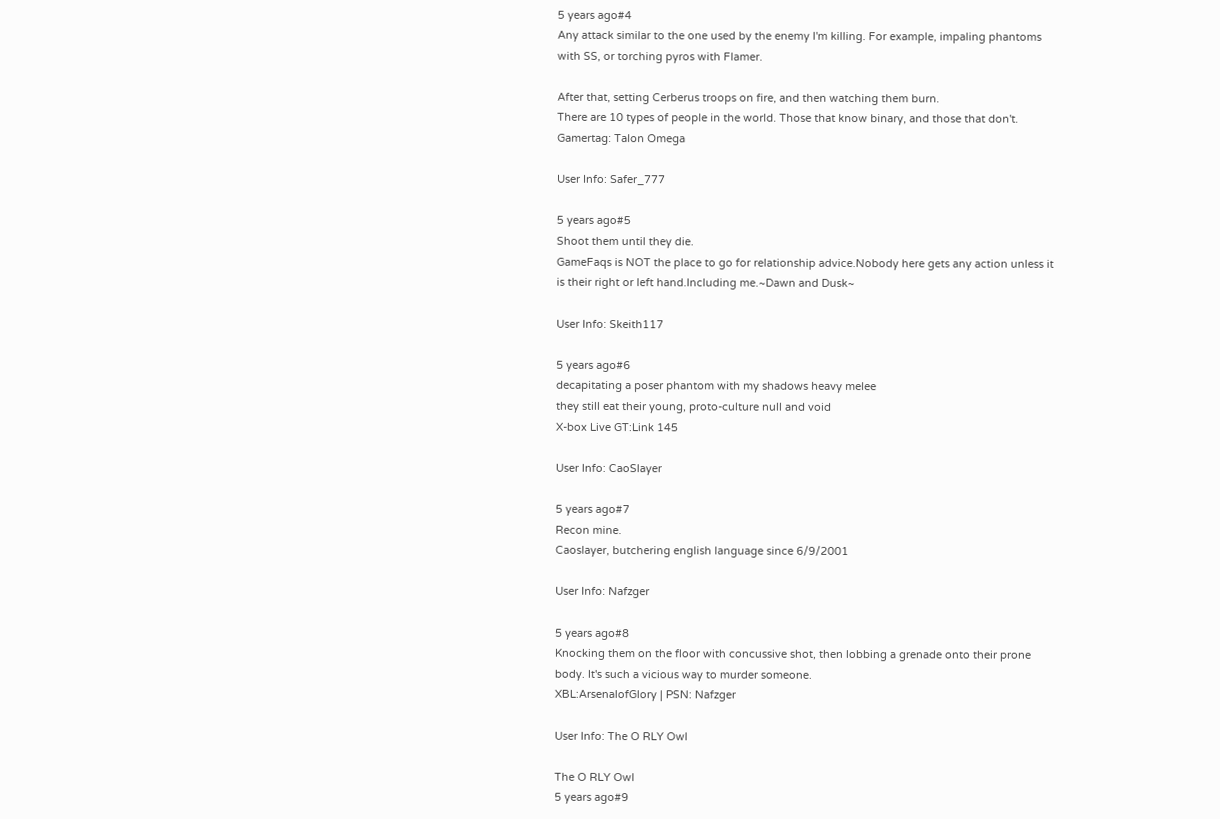5 years ago#4
Any attack similar to the one used by the enemy I'm killing. For example, impaling phantoms with SS, or torching pyros with Flamer.

After that, setting Cerberus troops on fire, and then watching them burn.
There are 10 types of people in the world. Those that know binary, and those that don't.
Gamertag: Talon Omega

User Info: Safer_777

5 years ago#5
Shoot them until they die.
GameFaqs is NOT the place to go for relationship advice.Nobody here gets any action unless it is their right or left hand.Including me.~Dawn and Dusk~

User Info: Skeith117

5 years ago#6
decapitating a poser phantom with my shadows heavy melee
they still eat their young, proto-culture null and void
X-box Live GT:Link 145

User Info: CaoSlayer

5 years ago#7
Recon mine.
Caoslayer, butchering english language since 6/9/2001

User Info: Nafzger

5 years ago#8
Knocking them on the floor with concussive shot, then lobbing a grenade onto their prone body. It's such a vicious way to murder someone.
XBL:ArsenalofGlory | PSN: Nafzger

User Info: The O RLY Owl

The O RLY Owl
5 years ago#9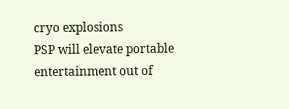cryo explosions
PSP will elevate portable entertainment out of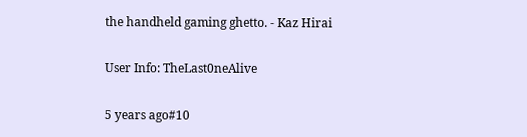the handheld gaming ghetto. - Kaz Hirai

User Info: TheLast0neAlive

5 years ago#10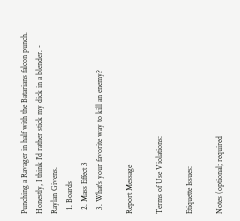Punching a Ravager in half with the Batarians falcon punch.
Honestly, I think I'd rather stick my dick in a blender. - Raylan Givens.
  1. Boards
  2. Mass Effect 3
  3. What's your favorite way to kill an enemy?

Report Message

Terms of Use Violations:

Etiquette Issues:

Notes (optional; required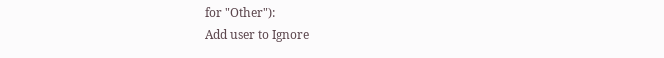for "Other"):
Add user to Ignore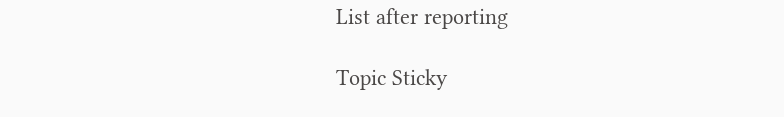List after reporting

Topic Sticky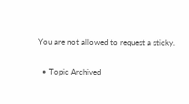You are not allowed to request a sticky.

  • Topic Archived